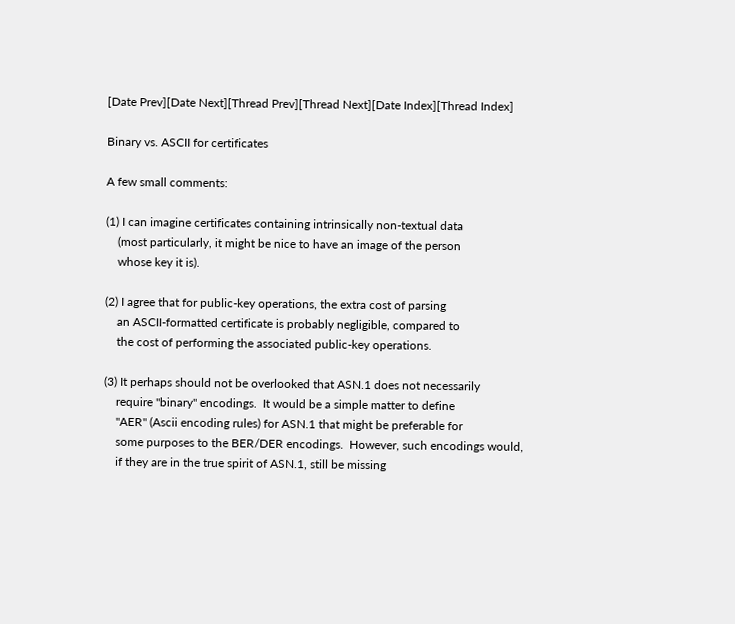[Date Prev][Date Next][Thread Prev][Thread Next][Date Index][Thread Index]

Binary vs. ASCII for certificates

A few small comments:

(1) I can imagine certificates containing intrinsically non-textual data
    (most particularly, it might be nice to have an image of the person
    whose key it is).

(2) I agree that for public-key operations, the extra cost of parsing
    an ASCII-formatted certificate is probably negligible, compared to
    the cost of performing the associated public-key operations.

(3) It perhaps should not be overlooked that ASN.1 does not necessarily
    require "binary" encodings.  It would be a simple matter to define
    "AER" (Ascii encoding rules) for ASN.1 that might be preferable for
    some purposes to the BER/DER encodings.  However, such encodings would,
    if they are in the true spirit of ASN.1, still be missing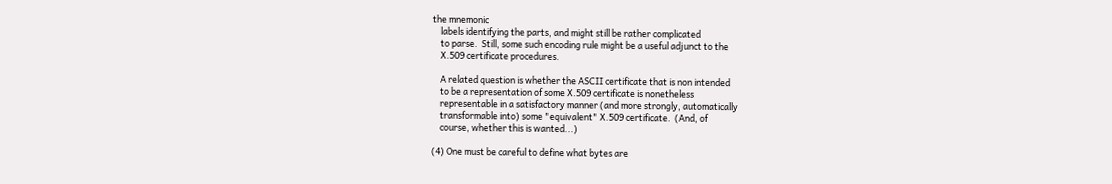the mnemonic
    labels identifying the parts, and might still be rather complicated
    to parse.  Still, some such encoding rule might be a useful adjunct to the
    X.509 certificate procedures.

    A related question is whether the ASCII certificate that is non intended
    to be a representation of some X.509 certificate is nonetheless
    representable in a satisfactory manner (and more strongly, automatically
    transformable into) some "equivalent" X.509 certificate.  (And, of
    course, whether this is wanted...)

(4) One must be careful to define what bytes are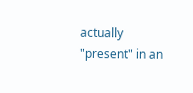actually "present" in an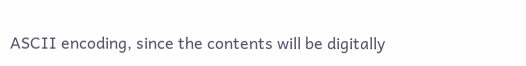ASCII encoding, since the contents will be digitally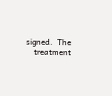signed.  The
    treatment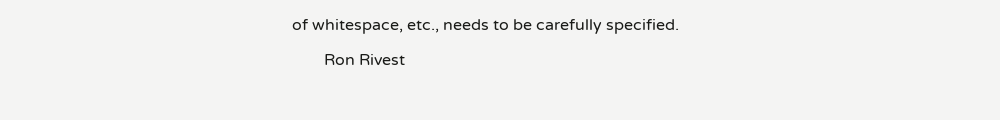of whitespace, etc., needs to be carefully specified.

        Ron Rivest